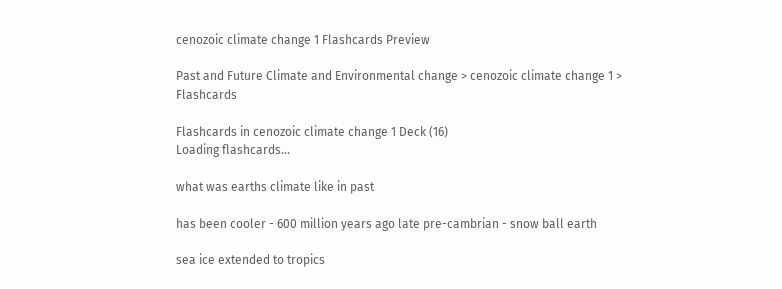cenozoic climate change 1 Flashcards Preview

Past and Future Climate and Environmental change > cenozoic climate change 1 > Flashcards

Flashcards in cenozoic climate change 1 Deck (16)
Loading flashcards...

what was earths climate like in past

has been cooler - 600 million years ago late pre-cambrian - snow ball earth

sea ice extended to tropics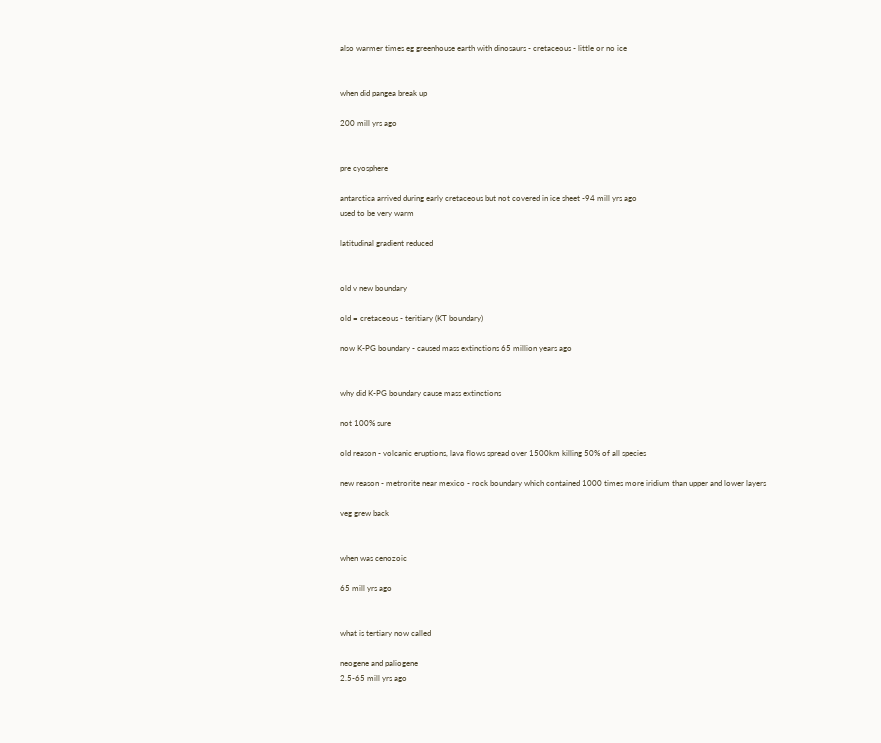also warmer times eg greenhouse earth with dinosaurs - cretaceous - little or no ice


when did pangea break up

200 mill yrs ago


pre cyosphere

antarctica arrived during early cretaceous but not covered in ice sheet -94 mill yrs ago
used to be very warm

latitudinal gradient reduced


old v new boundary

old = cretaceous - teritiary (KT boundary)

now K-PG boundary - caused mass extinctions 65 million years ago


why did K-PG boundary cause mass extinctions

not 100% sure

old reason - volcanic eruptions, lava flows spread over 1500km killing 50% of all species

new reason - metrorite near mexico - rock boundary which contained 1000 times more iridium than upper and lower layers

veg grew back


when was cenozoic

65 mill yrs ago


what is tertiary now called

neogene and paliogene
2.5-65 mill yrs ago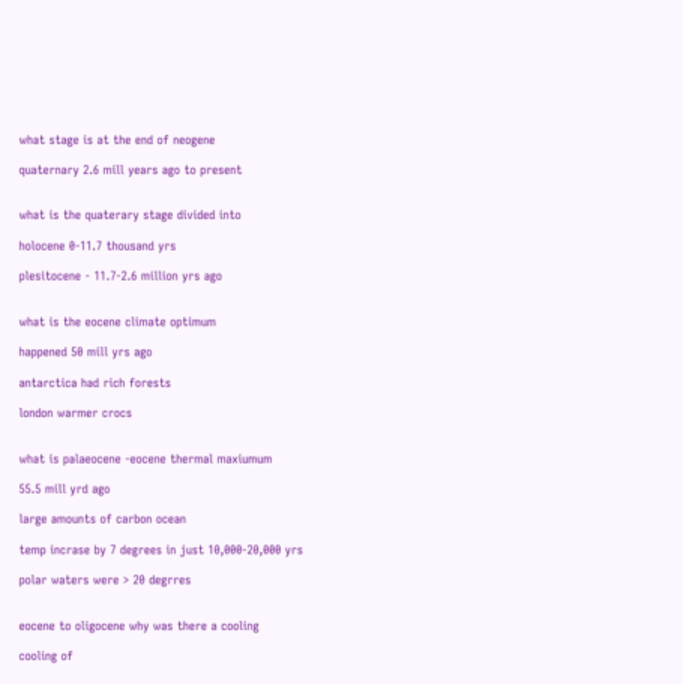what stage is at the end of neogene

quaternary 2.6 mill years ago to present


what is the quaterary stage divided into

holocene 0-11.7 thousand yrs

plesitocene - 11.7-2.6 million yrs ago


what is the eocene climate optimum

happened 50 mill yrs ago

antarctica had rich forests

london warmer crocs


what is palaeocene -eocene thermal maxiumum

55.5 mill yrd ago

large amounts of carbon ocean

temp incrase by 7 degrees in just 10,000-20,000 yrs

polar waters were > 20 degrres


eocene to oligocene why was there a cooling

cooling of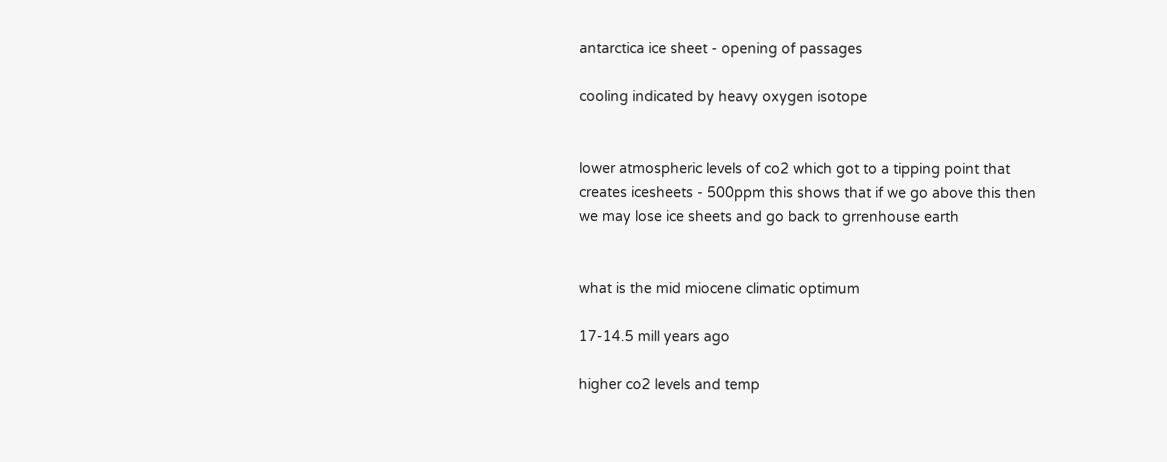antarctica ice sheet - opening of passages

cooling indicated by heavy oxygen isotope


lower atmospheric levels of co2 which got to a tipping point that creates icesheets - 500ppm this shows that if we go above this then we may lose ice sheets and go back to grrenhouse earth


what is the mid miocene climatic optimum

17-14.5 mill years ago

higher co2 levels and temp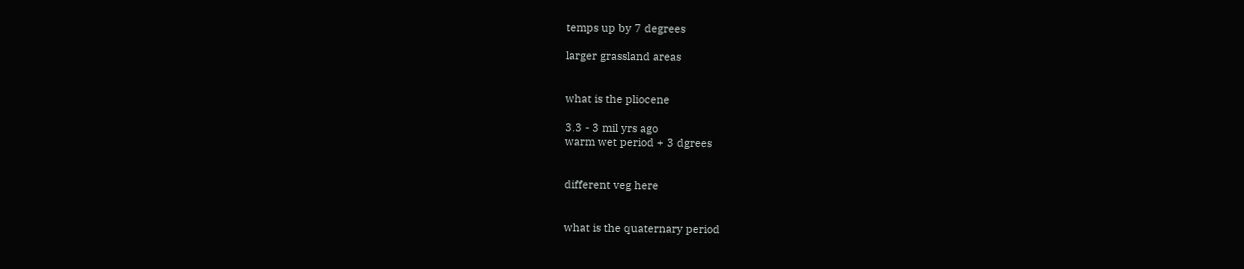temps up by 7 degrees

larger grassland areas


what is the pliocene

3.3 - 3 mil yrs ago
warm wet period + 3 dgrees


different veg here


what is the quaternary period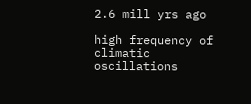2.6 mill yrs ago

high frequency of climatic oscillations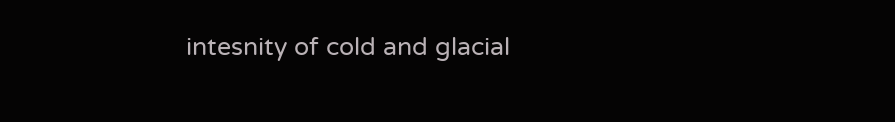intesnity of cold and glacial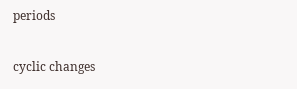periods

cyclic changes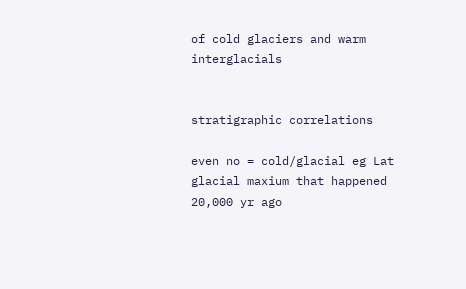of cold glaciers and warm interglacials


stratigraphic correlations

even no = cold/glacial eg Lat glacial maxium that happened 20,000 yr ago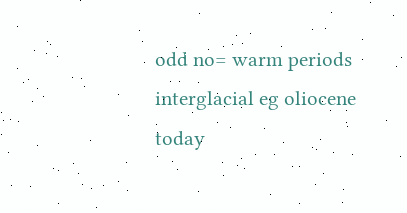odd no= warm periods interglacial eg oliocene today